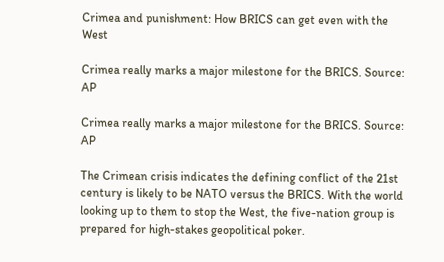Crimea and punishment: How BRICS can get even with the West

Crimea really marks a major milestone for the BRICS. Source: AP

Crimea really marks a major milestone for the BRICS. Source: AP

The Crimean crisis indicates the defining conflict of the 21st century is likely to be NATO versus the BRICS. With the world looking up to them to stop the West, the five-nation group is prepared for high-stakes geopolitical poker.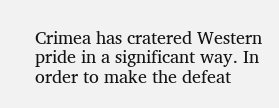Crimea has cratered Western pride in a significant way. In order to make the defeat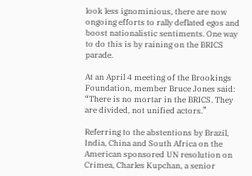look less ignominious, there are now ongoing efforts to rally deflated egos and boost nationalistic sentiments. One way to do this is by raining on the BRICS parade.

At an April 4 meeting of the Brookings Foundation, member Bruce Jones said: “There is no mortar in the BRICS. They are divided, not unified actors.”

Referring to the abstentions by Brazil, India, China and South Africa on the American sponsored UN resolution on Crimea, Charles Kupchan, a senior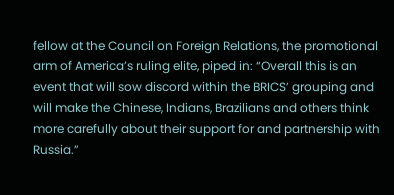fellow at the Council on Foreign Relations, the promotional arm of America’s ruling elite, piped in: “Overall this is an event that will sow discord within the BRICS’ grouping and will make the Chinese, Indians, Brazilians and others think more carefully about their support for and partnership with Russia.”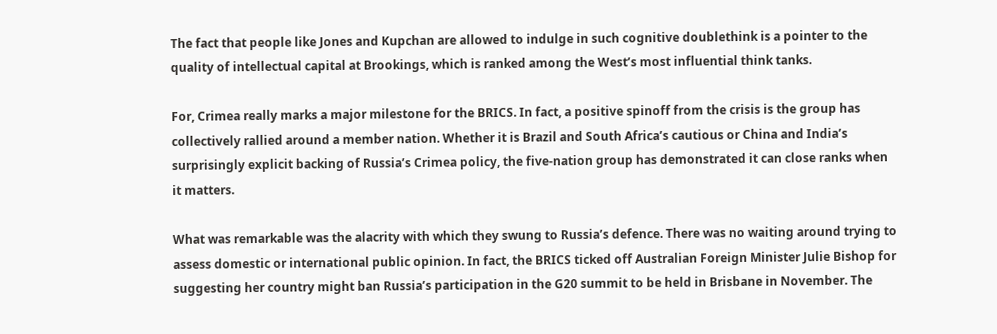The fact that people like Jones and Kupchan are allowed to indulge in such cognitive doublethink is a pointer to the quality of intellectual capital at Brookings, which is ranked among the West’s most influential think tanks.

For, Crimea really marks a major milestone for the BRICS. In fact, a positive spinoff from the crisis is the group has collectively rallied around a member nation. Whether it is Brazil and South Africa’s cautious or China and India’s surprisingly explicit backing of Russia’s Crimea policy, the five-nation group has demonstrated it can close ranks when it matters.

What was remarkable was the alacrity with which they swung to Russia’s defence. There was no waiting around trying to assess domestic or international public opinion. In fact, the BRICS ticked off Australian Foreign Minister Julie Bishop for suggesting her country might ban Russia’s participation in the G20 summit to be held in Brisbane in November. The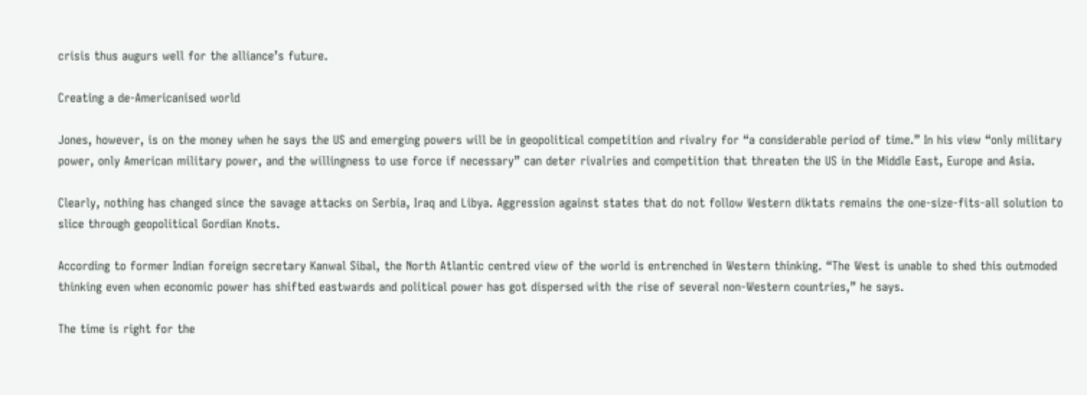crisis thus augurs well for the alliance’s future.

Creating a de-Americanised world

Jones, however, is on the money when he says the US and emerging powers will be in geopolitical competition and rivalry for “a considerable period of time.” In his view “only military power, only American military power, and the willingness to use force if necessary” can deter rivalries and competition that threaten the US in the Middle East, Europe and Asia.

Clearly, nothing has changed since the savage attacks on Serbia, Iraq and Libya. Aggression against states that do not follow Western diktats remains the one-size-fits-all solution to slice through geopolitical Gordian Knots.

According to former Indian foreign secretary Kanwal Sibal, the North Atlantic centred view of the world is entrenched in Western thinking. “The West is unable to shed this outmoded thinking even when economic power has shifted eastwards and political power has got dispersed with the rise of several non-Western countries,” he says.

The time is right for the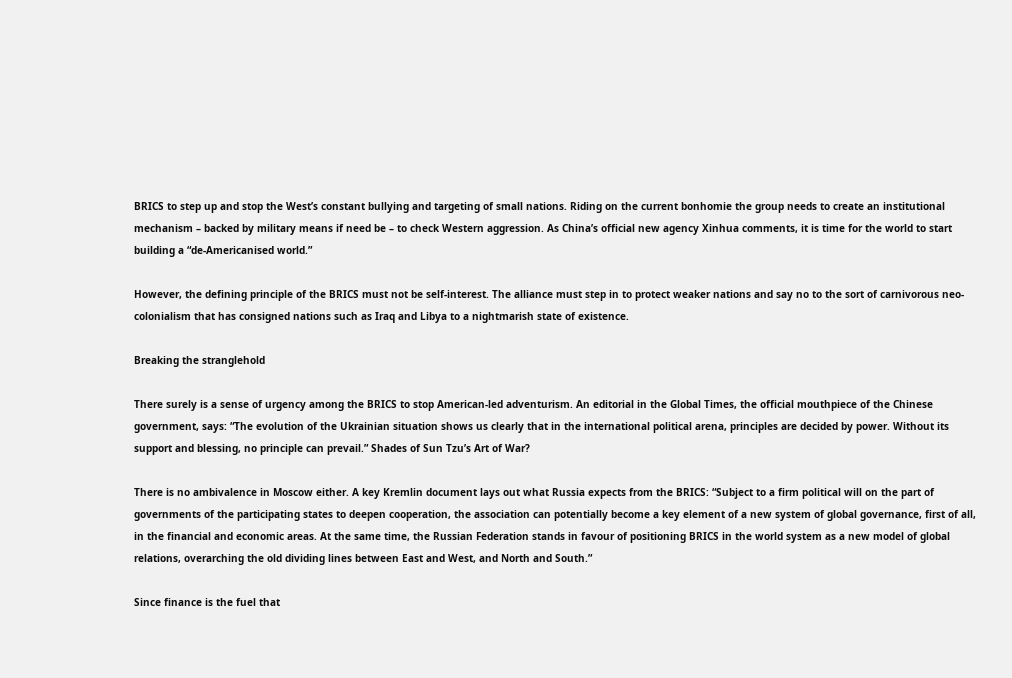BRICS to step up and stop the West’s constant bullying and targeting of small nations. Riding on the current bonhomie the group needs to create an institutional mechanism – backed by military means if need be – to check Western aggression. As China’s official new agency Xinhua comments, it is time for the world to start building a “de-Americanised world.”

However, the defining principle of the BRICS must not be self-interest. The alliance must step in to protect weaker nations and say no to the sort of carnivorous neo-colonialism that has consigned nations such as Iraq and Libya to a nightmarish state of existence.

Breaking the stranglehold

There surely is a sense of urgency among the BRICS to stop American-led adventurism. An editorial in the Global Times, the official mouthpiece of the Chinese government, says: “The evolution of the Ukrainian situation shows us clearly that in the international political arena, principles are decided by power. Without its support and blessing, no principle can prevail.” Shades of Sun Tzu’s Art of War?

There is no ambivalence in Moscow either. A key Kremlin document lays out what Russia expects from the BRICS: “Subject to a firm political will on the part of governments of the participating states to deepen cooperation, the association can potentially become a key element of a new system of global governance, first of all, in the financial and economic areas. At the same time, the Russian Federation stands in favour of positioning BRICS in the world system as a new model of global relations, overarching the old dividing lines between East and West, and North and South.”

Since finance is the fuel that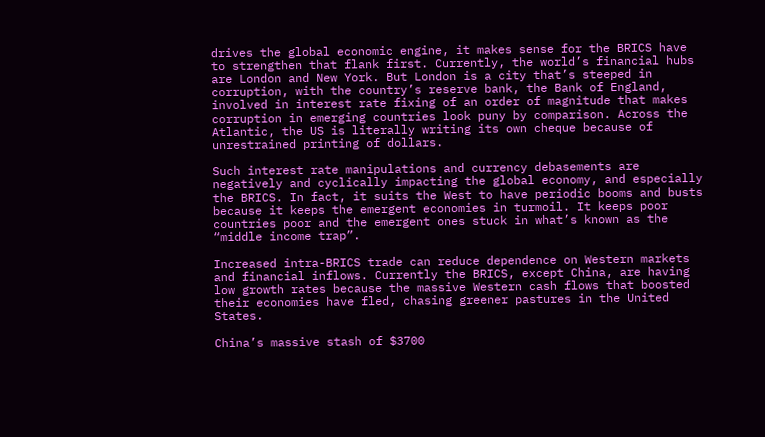drives the global economic engine, it makes sense for the BRICS have to strengthen that flank first. Currently, the world’s financial hubs are London and New York. But London is a city that’s steeped in corruption, with the country’s reserve bank, the Bank of England, involved in interest rate fixing of an order of magnitude that makes corruption in emerging countries look puny by comparison. Across the Atlantic, the US is literally writing its own cheque because of unrestrained printing of dollars.

Such interest rate manipulations and currency debasements are negatively and cyclically impacting the global economy, and especially the BRICS. In fact, it suits the West to have periodic booms and busts because it keeps the emergent economies in turmoil. It keeps poor countries poor and the emergent ones stuck in what’s known as the “middle income trap”.

Increased intra-BRICS trade can reduce dependence on Western markets and financial inflows. Currently the BRICS, except China, are having low growth rates because the massive Western cash flows that boosted their economies have fled, chasing greener pastures in the United States.

China’s massive stash of $3700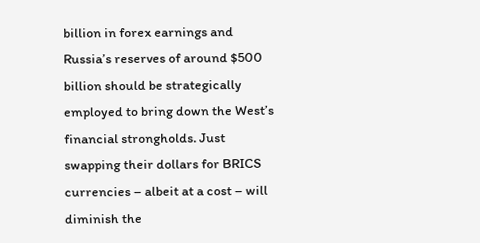billion in forex earnings and Russia’s reserves of around $500 billion should be strategically employed to bring down the West’s financial strongholds. Just swapping their dollars for BRICS currencies – albeit at a cost – will diminish the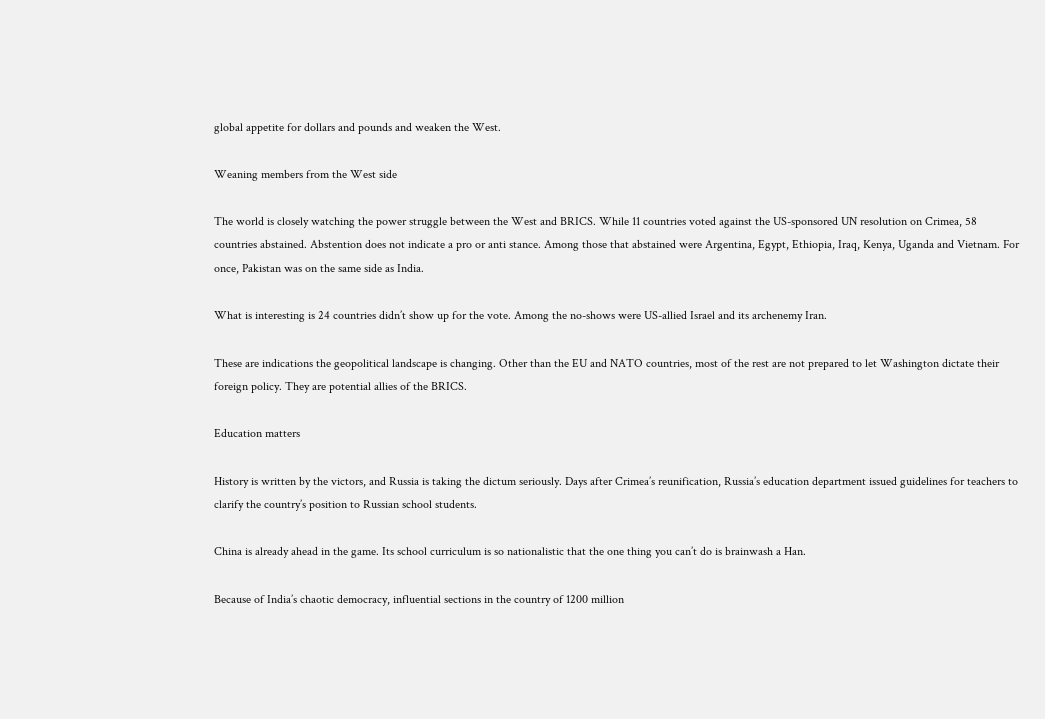global appetite for dollars and pounds and weaken the West.

Weaning members from the West side

The world is closely watching the power struggle between the West and BRICS. While 11 countries voted against the US-sponsored UN resolution on Crimea, 58 countries abstained. Abstention does not indicate a pro or anti stance. Among those that abstained were Argentina, Egypt, Ethiopia, Iraq, Kenya, Uganda and Vietnam. For once, Pakistan was on the same side as India.

What is interesting is 24 countries didn’t show up for the vote. Among the no-shows were US-allied Israel and its archenemy Iran.

These are indications the geopolitical landscape is changing. Other than the EU and NATO countries, most of the rest are not prepared to let Washington dictate their foreign policy. They are potential allies of the BRICS.

Education matters

History is written by the victors, and Russia is taking the dictum seriously. Days after Crimea’s reunification, Russia’s education department issued guidelines for teachers to clarify the country’s position to Russian school students.

China is already ahead in the game. Its school curriculum is so nationalistic that the one thing you can’t do is brainwash a Han.

Because of India’s chaotic democracy, influential sections in the country of 1200 million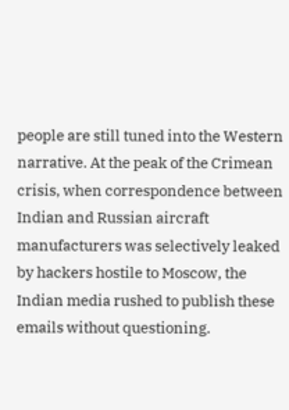people are still tuned into the Western narrative. At the peak of the Crimean crisis, when correspondence between Indian and Russian aircraft manufacturers was selectively leaked by hackers hostile to Moscow, the Indian media rushed to publish these emails without questioning.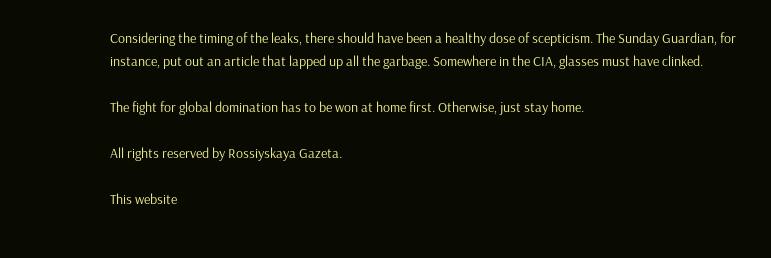Considering the timing of the leaks, there should have been a healthy dose of scepticism. The Sunday Guardian, for instance, put out an article that lapped up all the garbage. Somewhere in the CIA, glasses must have clinked.

The fight for global domination has to be won at home first. Otherwise, just stay home.

All rights reserved by Rossiyskaya Gazeta.

This website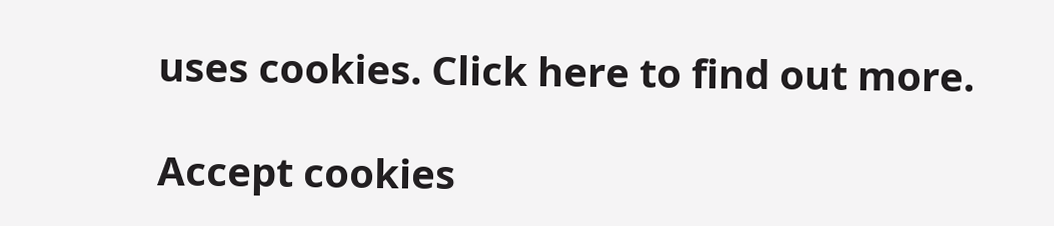uses cookies. Click here to find out more.

Accept cookies